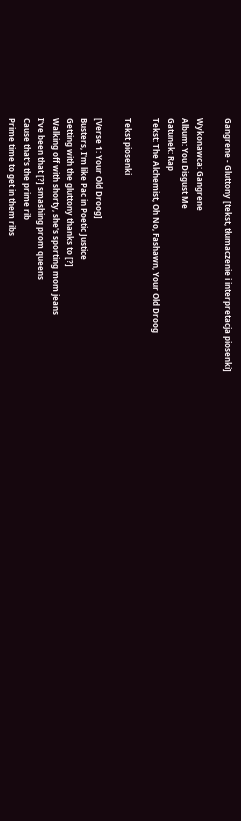Gangrene - Gluttony [tekst, tłumaczenie i interpretacja piosenki]

Wykonawca: Gangrene
Album: You Disgust Me
Gatunek: Rap
Tekst: The Alchemist, Oh No, Fashawn, Your Old Droog

Tekst piosenki

[Verse 1: Your Old Droog]
Busters, I'm like Pac in Poetic Justice
Getting with the gluttony thanks to [?]
Walking off with shorty, she's sporting mom jeans
I've been that [?] smashing prom queens
Cause that's the prime rib
Prime time to get in them ribs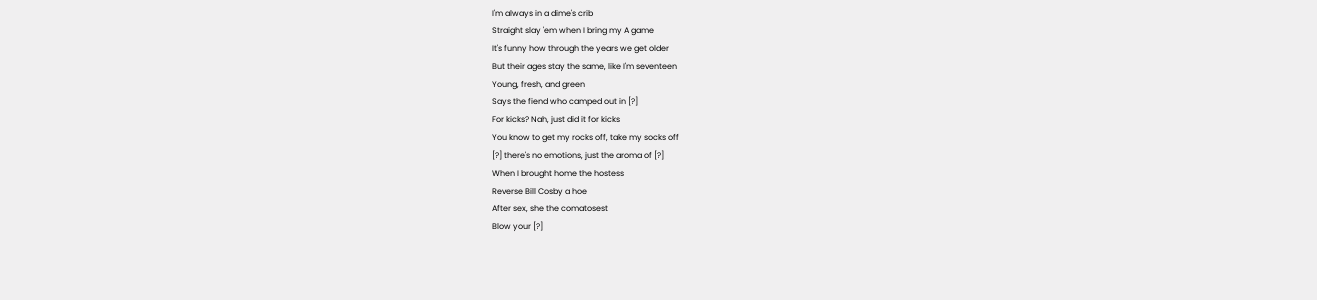I'm always in a dime's crib
Straight slay 'em when I bring my A game
It's funny how through the years we get older
But their ages stay the same, like I'm seventeen
Young, fresh, and green
Says the fiend who camped out in [?]
For kicks? Nah, just did it for kicks
You know to get my rocks off, take my socks off
[?] there's no emotions, just the aroma of [?]
When I brought home the hostess
Reverse Bill Cosby a hoe
After sex, she the comatosest
Blow your [?]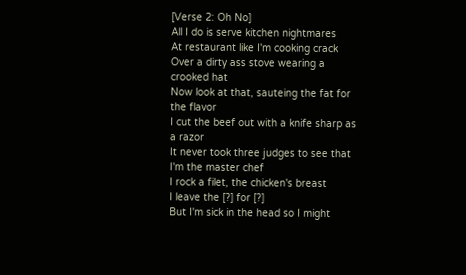[Verse 2: Oh No]
All I do is serve kitchen nightmares
At restaurant like I'm cooking crack
Over a dirty ass stove wearing a crooked hat
Now look at that, sauteing the fat for the flavor
I cut the beef out with a knife sharp as a razor
It never took three judges to see that I'm the master chef
I rock a filet, the chicken's breast
I leave the [?] for [?]
But I'm sick in the head so I might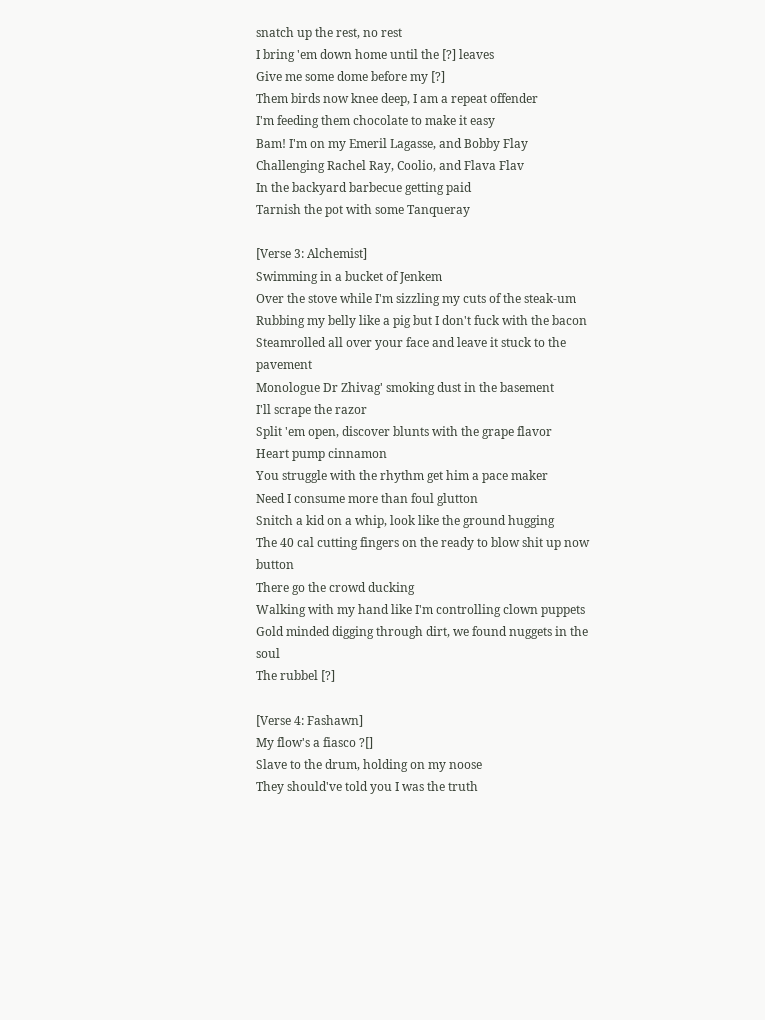snatch up the rest, no rest
I bring 'em down home until the [?] leaves
Give me some dome before my [?]
Them birds now knee deep, I am a repeat offender
I'm feeding them chocolate to make it easy
Bam! I'm on my Emeril Lagasse, and Bobby Flay
Challenging Rachel Ray, Coolio, and Flava Flav
In the backyard barbecue getting paid
Tarnish the pot with some Tanqueray

[Verse 3: Alchemist]
Swimming in a bucket of Jenkem
Over the stove while I'm sizzling my cuts of the steak-um
Rubbing my belly like a pig but I don't fuck with the bacon
Steamrolled all over your face and leave it stuck to the pavement
Monologue Dr Zhivag' smoking dust in the basement
I'll scrape the razor
Split 'em open, discover blunts with the grape flavor
Heart pump cinnamon
You struggle with the rhythm get him a pace maker
Need I consume more than foul glutton
Snitch a kid on a whip, look like the ground hugging
The 40 cal cutting fingers on the ready to blow shit up now button
There go the crowd ducking
Walking with my hand like I'm controlling clown puppets
Gold minded digging through dirt, we found nuggets in the soul
The rubbel [?]

[Verse 4: Fashawn]
My flow's a fiasco ?[]
Slave to the drum, holding on my noose
They should've told you I was the truth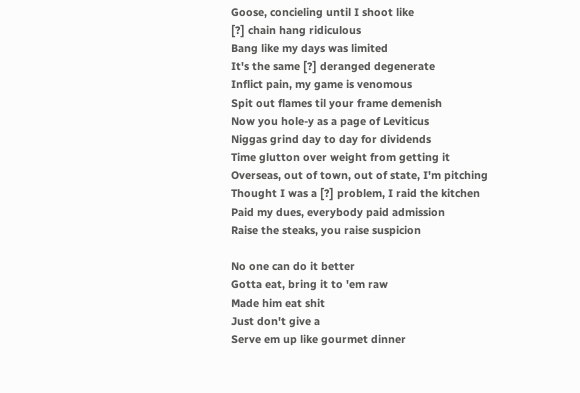Goose, concieling until I shoot like
[?] chain hang ridiculous
Bang like my days was limited
It's the same [?] deranged degenerate
Inflict pain, my game is venomous
Spit out flames til your frame demenish
Now you hole-y as a page of Leviticus
Niggas grind day to day for dividends
Time glutton over weight from getting it
Overseas, out of town, out of state, I'm pitching
Thought I was a [?] problem, I raid the kitchen
Paid my dues, everybody paid admission
Raise the steaks, you raise suspicion

No one can do it better
Gotta eat, bring it to 'em raw
Made him eat shit
Just don't give a
Serve em up like gourmet dinner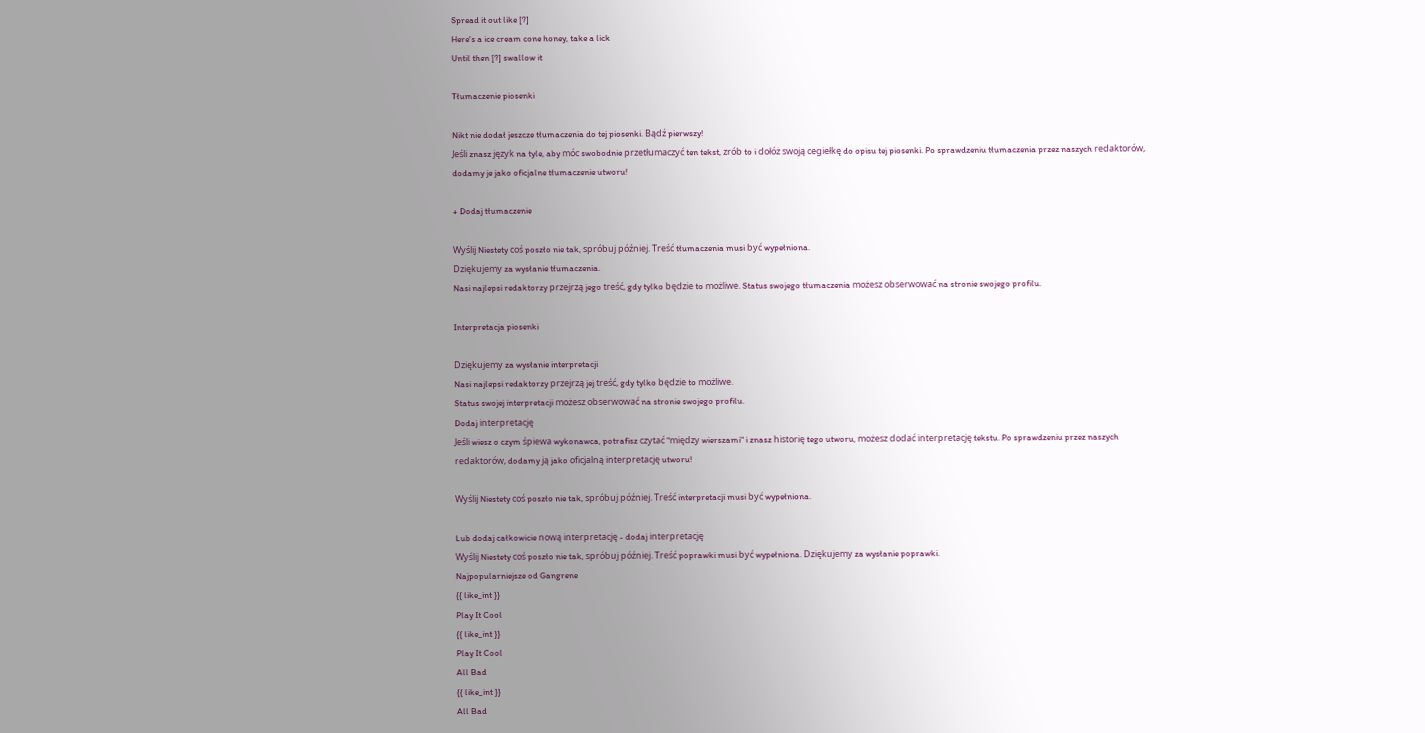Spread it out like [?]
Here's a ice cream cone honey, take a lick
Until then [?] swallow it

Tłumaczenie piosenki

Nikt nie dodał jeszcze tłumaczenia do tej piosenki. Bądź pierwszy!
Jeśli znasz język na tyle, aby móc swobodnie przetłumaczyć ten tekst, zrób to i dołóż swoją cegiełkę do opisu tej piosenki. Po sprawdzeniu tłumaczenia przez naszych redaktorów, dodamy je jako oficjalne tłumaczenie utworu!

+ Dodaj tłumaczenie

Wyślij Niestety coś poszło nie tak, spróbuj później. Treść tłumaczenia musi być wypełniona.
Dziękujemy za wysłanie tłumaczenia.
Nasi najlepsi redaktorzy przejrzą jego treść, gdy tylko będzie to możliwe. Status swojego tłumaczenia możesz obserwować na stronie swojego profilu.

Interpretacja piosenki

Dziękujemy za wysłanie interpretacji
Nasi najlepsi redaktorzy przejrzą jej treść, gdy tylko będzie to możliwe.
Status swojej interpretacji możesz obserwować na stronie swojego profilu.
Dodaj interpretację
Jeśli wiesz o czym śpiewa wykonawca, potrafisz czytać "między wierszami" i znasz historię tego utworu, możesz dodać interpretację tekstu. Po sprawdzeniu przez naszych redaktorów, dodamy ją jako oficjalną interpretację utworu!

Wyślij Niestety coś poszło nie tak, spróbuj później. Treść interpretacji musi być wypełniona.

Lub dodaj całkowicie nową interpretację - dodaj interpretację
Wyślij Niestety coś poszło nie tak, spróbuj później. Treść poprawki musi być wypełniona. Dziękujemy za wysłanie poprawki.
Najpopularniejsze od Gangrene
{{ like_int }}
Play It Cool
{{ like_int }}
Play It Cool
All Bad
{{ like_int }}
All Bad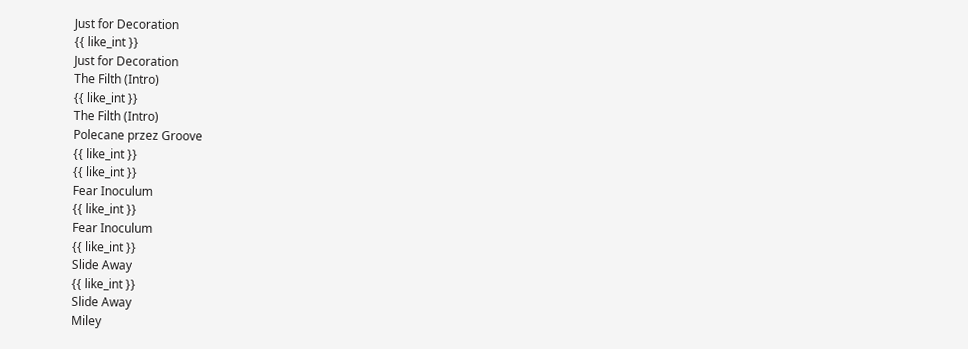Just for Decoration
{{ like_int }}
Just for Decoration
The Filth (Intro)
{{ like_int }}
The Filth (Intro)
Polecane przez Groove
{{ like_int }}
{{ like_int }}
Fear Inoculum
{{ like_int }}
Fear Inoculum
{{ like_int }}
Slide Away
{{ like_int }}
Slide Away
Miley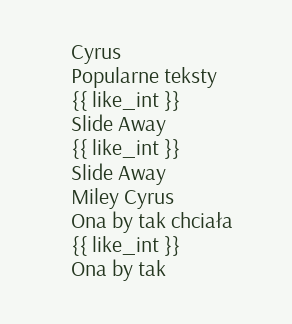Cyrus
Popularne teksty
{{ like_int }}
Slide Away
{{ like_int }}
Slide Away
Miley Cyrus
Ona by tak chciała
{{ like_int }}
Ona by tak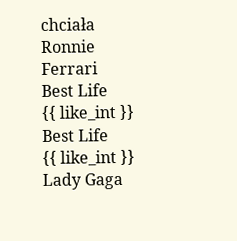chciała
Ronnie Ferrari
Best Life
{{ like_int }}
Best Life
{{ like_int }}
Lady Gaga